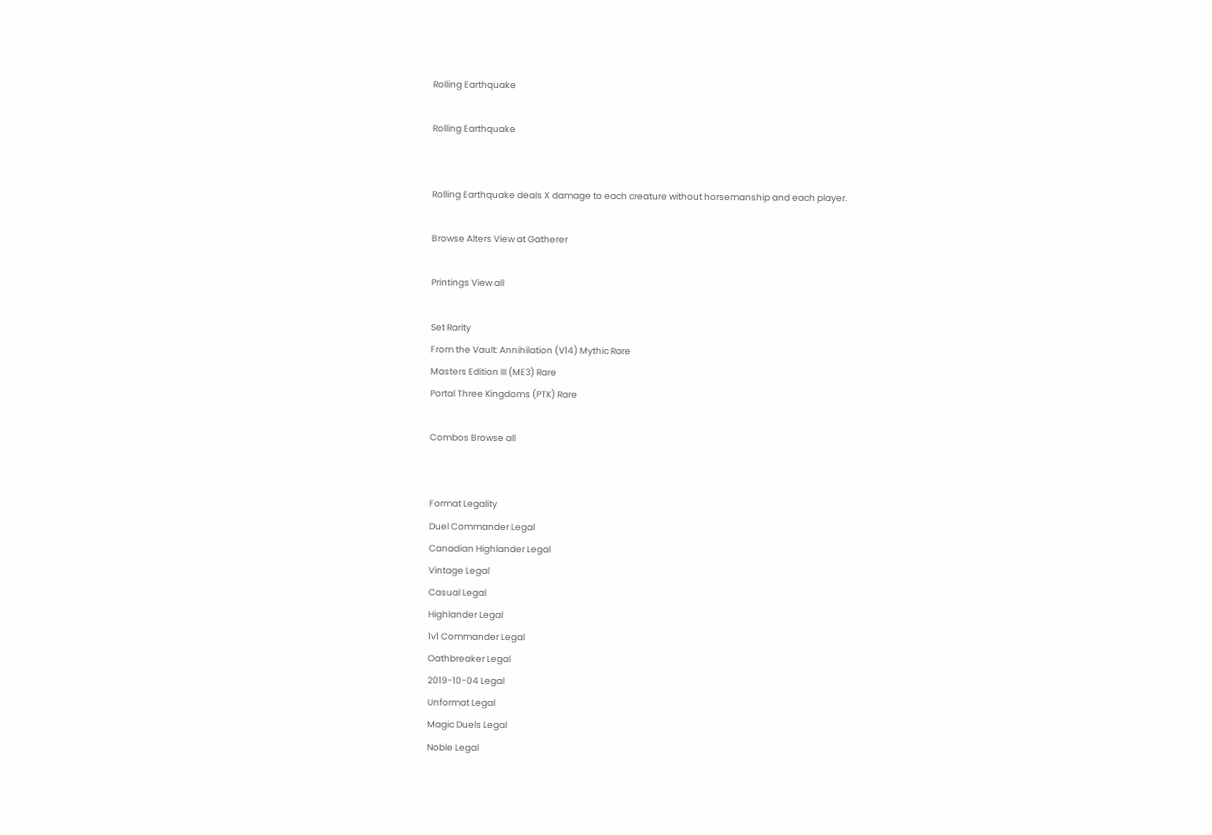Rolling Earthquake

Rolling Earthquake


Rolling Earthquake deals X damage to each creature without horsemanship and each player.

Browse Alters View at Gatherer

Printings View all

Set Rarity
From the Vault: Annihilation (V14) Mythic Rare
Masters Edition III (ME3) Rare
Portal Three Kingdoms (PTK) Rare

Combos Browse all


Format Legality
Duel Commander Legal
Canadian Highlander Legal
Vintage Legal
Casual Legal
Highlander Legal
1v1 Commander Legal
Oathbreaker Legal
2019-10-04 Legal
Unformat Legal
Magic Duels Legal
Noble Legal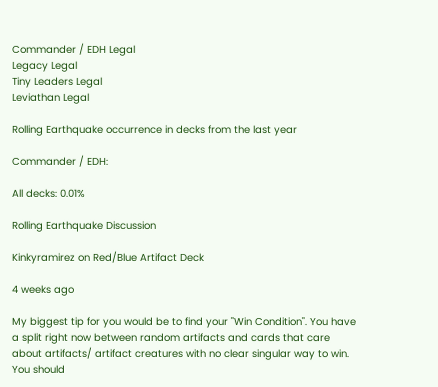Commander / EDH Legal
Legacy Legal
Tiny Leaders Legal
Leviathan Legal

Rolling Earthquake occurrence in decks from the last year

Commander / EDH:

All decks: 0.01%

Rolling Earthquake Discussion

Kinkyramirez on Red/Blue Artifact Deck

4 weeks ago

My biggest tip for you would be to find your "Win Condition". You have a split right now between random artifacts and cards that care about artifacts/ artifact creatures with no clear singular way to win. You should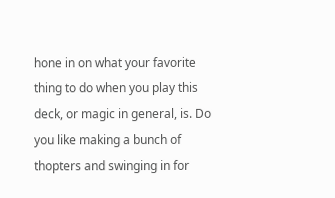hone in on what your favorite thing to do when you play this deck, or magic in general, is. Do you like making a bunch of thopters and swinging in for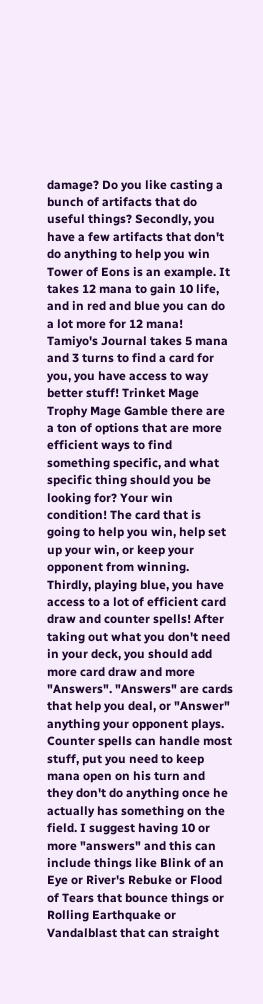damage? Do you like casting a bunch of artifacts that do useful things? Secondly, you have a few artifacts that don't do anything to help you win Tower of Eons is an example. It takes 12 mana to gain 10 life, and in red and blue you can do a lot more for 12 mana! Tamiyo's Journal takes 5 mana and 3 turns to find a card for you, you have access to way better stuff! Trinket Mage Trophy Mage Gamble there are a ton of options that are more efficient ways to find something specific, and what specific thing should you be looking for? Your win condition! The card that is going to help you win, help set up your win, or keep your opponent from winning. Thirdly, playing blue, you have access to a lot of efficient card draw and counter spells! After taking out what you don't need in your deck, you should add more card draw and more "Answers". "Answers" are cards that help you deal, or "Answer" anything your opponent plays. Counter spells can handle most stuff, put you need to keep mana open on his turn and they don't do anything once he actually has something on the field. I suggest having 10 or more "answers" and this can include things like Blink of an Eye or River's Rebuke or Flood of Tears that bounce things or Rolling Earthquake or Vandalblast that can straight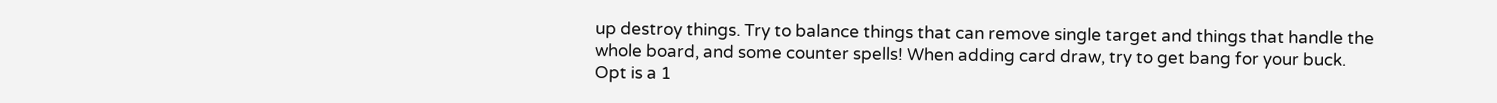up destroy things. Try to balance things that can remove single target and things that handle the whole board, and some counter spells! When adding card draw, try to get bang for your buck. Opt is a 1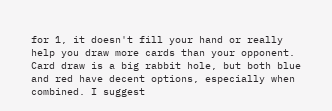for 1, it doesn't fill your hand or really help you draw more cards than your opponent. Card draw is a big rabbit hole, but both blue and red have decent options, especially when combined. I suggest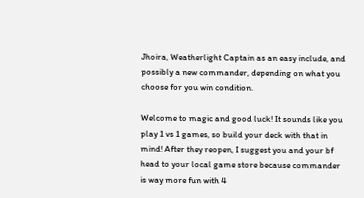Jhoira, Weatherlight Captain as an easy include, and possibly a new commander, depending on what you choose for you win condition.

Welcome to magic and good luck! It sounds like you play 1 vs 1 games, so build your deck with that in mind! After they reopen, I suggest you and your bf head to your local game store because commander is way more fun with 4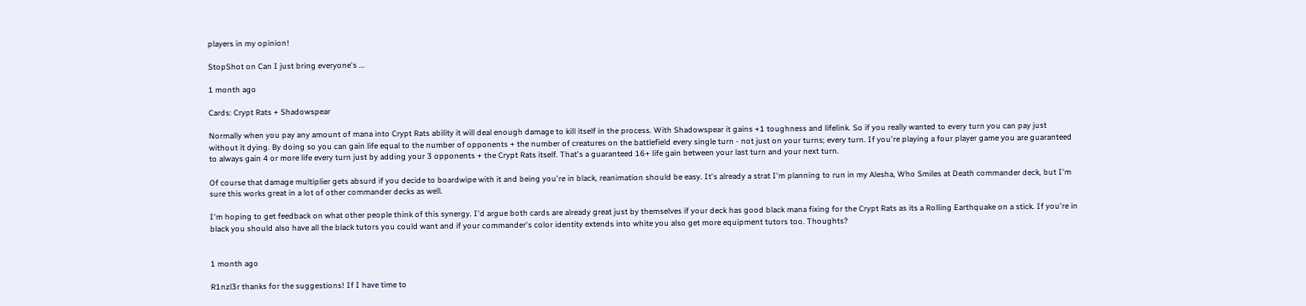players in my opinion!

StopShot on Can I just bring everyone's ...

1 month ago

Cards: Crypt Rats + Shadowspear

Normally when you pay any amount of mana into Crypt Rats ability it will deal enough damage to kill itself in the process. With Shadowspear it gains +1 toughness and lifelink. So if you really wanted to every turn you can pay just without it dying. By doing so you can gain life equal to the number of opponents + the number of creatures on the battlefield every single turn - not just on your turns; every turn. If you're playing a four player game you are guaranteed to always gain 4 or more life every turn just by adding your 3 opponents + the Crypt Rats itself. That's a guaranteed 16+ life gain between your last turn and your next turn.

Of course that damage multiplier gets absurd if you decide to boardwipe with it and being you're in black, reanimation should be easy. It's already a strat I'm planning to run in my Alesha, Who Smiles at Death commander deck, but I'm sure this works great in a lot of other commander decks as well.

I'm hoping to get feedback on what other people think of this synergy. I'd argue both cards are already great just by themselves if your deck has good black mana fixing for the Crypt Rats as its a Rolling Earthquake on a stick. If you're in black you should also have all the black tutors you could want and if your commander's color identity extends into white you also get more equipment tutors too. Thoughts?


1 month ago

R1nzl3r thanks for the suggestions! If I have time to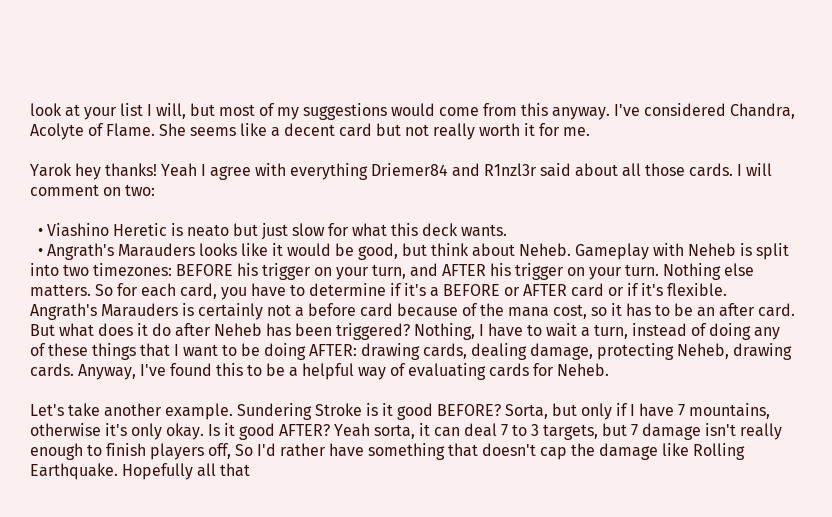look at your list I will, but most of my suggestions would come from this anyway. I've considered Chandra, Acolyte of Flame. She seems like a decent card but not really worth it for me.

Yarok hey thanks! Yeah I agree with everything Driemer84 and R1nzl3r said about all those cards. I will comment on two:

  • Viashino Heretic is neato but just slow for what this deck wants.
  • Angrath's Marauders looks like it would be good, but think about Neheb. Gameplay with Neheb is split into two timezones: BEFORE his trigger on your turn, and AFTER his trigger on your turn. Nothing else matters. So for each card, you have to determine if it's a BEFORE or AFTER card or if it's flexible. Angrath's Marauders is certainly not a before card because of the mana cost, so it has to be an after card. But what does it do after Neheb has been triggered? Nothing, I have to wait a turn, instead of doing any of these things that I want to be doing AFTER: drawing cards, dealing damage, protecting Neheb, drawing cards. Anyway, I've found this to be a helpful way of evaluating cards for Neheb.

Let's take another example. Sundering Stroke is it good BEFORE? Sorta, but only if I have 7 mountains, otherwise it's only okay. Is it good AFTER? Yeah sorta, it can deal 7 to 3 targets, but 7 damage isn't really enough to finish players off, So I'd rather have something that doesn't cap the damage like Rolling Earthquake. Hopefully all that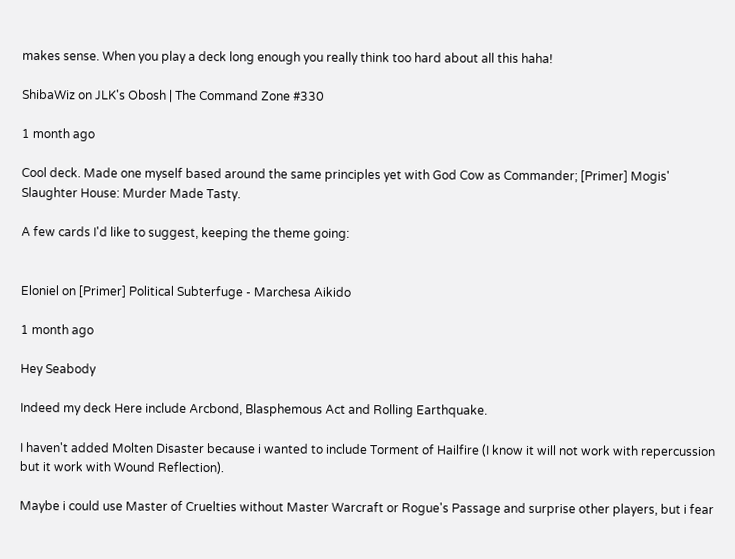makes sense. When you play a deck long enough you really think too hard about all this haha!

ShibaWiz on JLK's Obosh | The Command Zone #330

1 month ago

Cool deck. Made one myself based around the same principles yet with God Cow as Commander; [Primer] Mogis' Slaughter House: Murder Made Tasty.

A few cards I'd like to suggest, keeping the theme going:


Eloniel on [Primer] Political Subterfuge - Marchesa Aikido

1 month ago

Hey Seabody

Indeed my deck Here include Arcbond, Blasphemous Act and Rolling Earthquake.

I haven't added Molten Disaster because i wanted to include Torment of Hailfire (I know it will not work with repercussion but it work with Wound Reflection).

Maybe i could use Master of Cruelties without Master Warcraft or Rogue's Passage and surprise other players, but i fear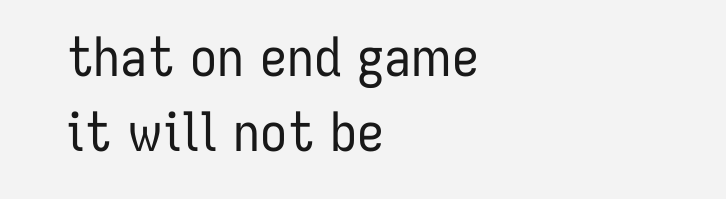that on end game it will not be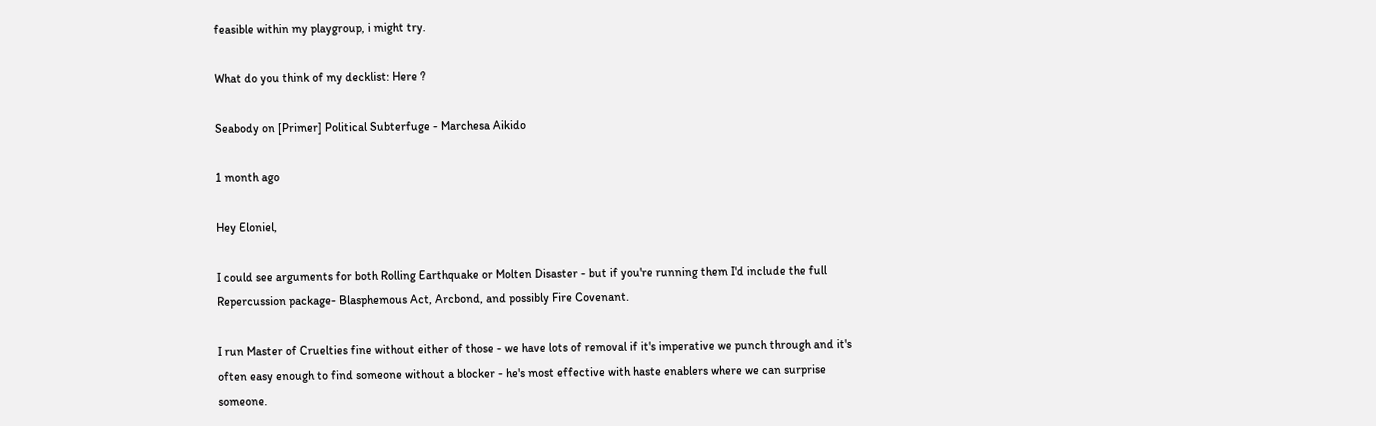feasible within my playgroup, i might try.

What do you think of my decklist: Here ?

Seabody on [Primer] Political Subterfuge - Marchesa Aikido

1 month ago

Hey Eloniel,

I could see arguments for both Rolling Earthquake or Molten Disaster - but if you're running them I'd include the full Repercussion package- Blasphemous Act, Arcbond, and possibly Fire Covenant.

I run Master of Cruelties fine without either of those - we have lots of removal if it's imperative we punch through and it's often easy enough to find someone without a blocker - he's most effective with haste enablers where we can surprise someone.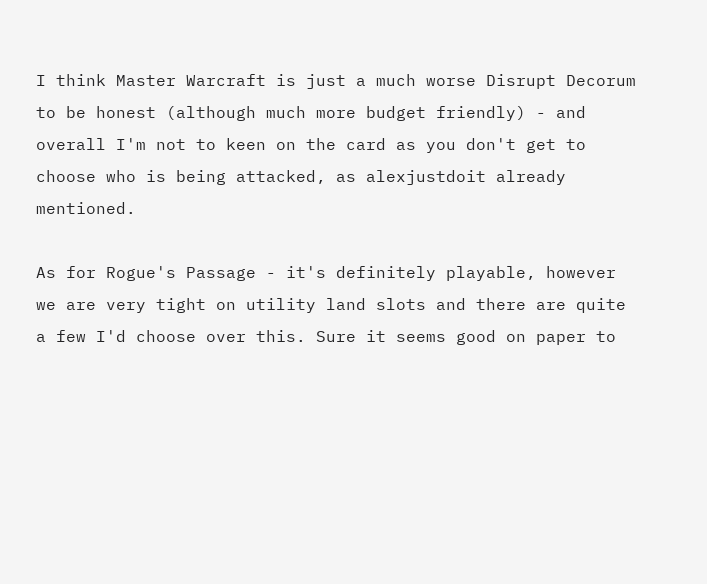I think Master Warcraft is just a much worse Disrupt Decorum to be honest (although much more budget friendly) - and overall I'm not to keen on the card as you don't get to choose who is being attacked, as alexjustdoit already mentioned.

As for Rogue's Passage - it's definitely playable, however we are very tight on utility land slots and there are quite a few I'd choose over this. Sure it seems good on paper to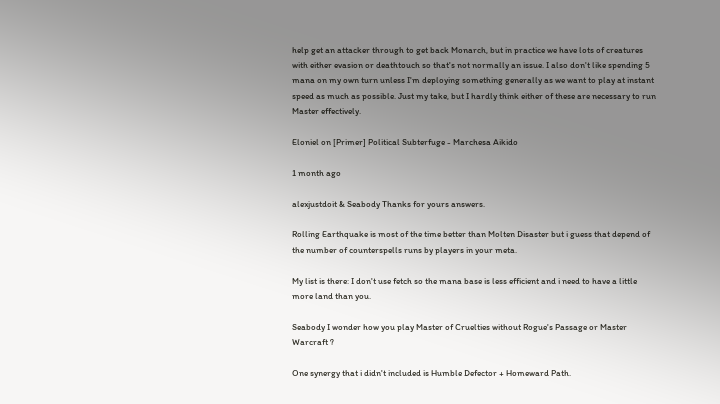help get an attacker through to get back Monarch, but in practice we have lots of creatures with either evasion or deathtouch so that's not normally an issue. I also don't like spending 5 mana on my own turn unless I'm deploying something generally as we want to play at instant speed as much as possible. Just my take, but I hardly think either of these are necessary to run Master effectively.

Eloniel on [Primer] Political Subterfuge - Marchesa Aikido

1 month ago

alexjustdoit & Seabody Thanks for yours answers.

Rolling Earthquake is most of the time better than Molten Disaster but i guess that depend of the number of counterspells runs by players in your meta.

My list is there: I don't use fetch so the mana base is less efficient and i need to have a little more land than you.

Seabody I wonder how you play Master of Cruelties without Rogue's Passage or Master Warcraft ?

One synergy that i didn't included is Humble Defector + Homeward Path.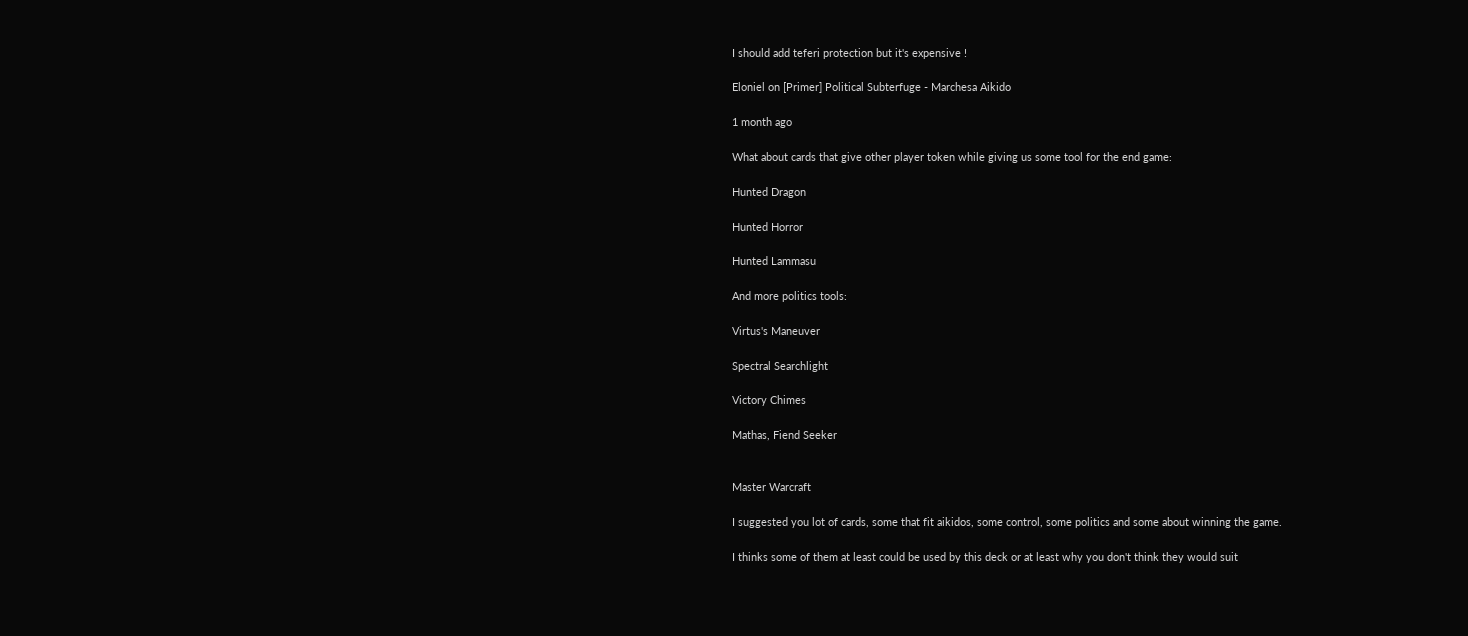I should add teferi protection but it's expensive !

Eloniel on [Primer] Political Subterfuge - Marchesa Aikido

1 month ago

What about cards that give other player token while giving us some tool for the end game:

Hunted Dragon

Hunted Horror

Hunted Lammasu

And more politics tools:

Virtus's Maneuver

Spectral Searchlight

Victory Chimes

Mathas, Fiend Seeker


Master Warcraft

I suggested you lot of cards, some that fit aikidos, some control, some politics and some about winning the game.

I thinks some of them at least could be used by this deck or at least why you don't think they would suit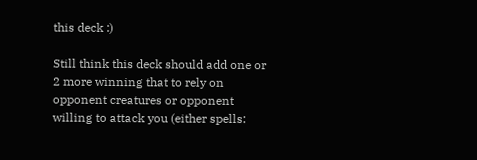this deck :)

Still think this deck should add one or 2 more winning that to rely on opponent creatures or opponent willing to attack you (either spells: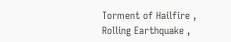Torment of Hailfire , Rolling Earthquake ,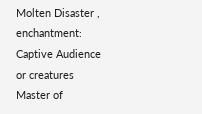Molten Disaster , enchantment: Captive Audience or creatures Master of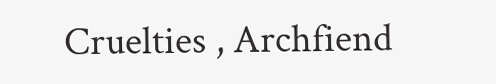Cruelties , Archfiend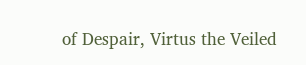of Despair, Virtus the Veiled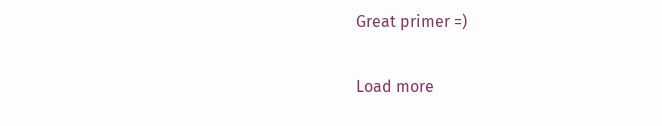Great primer =)

Load more